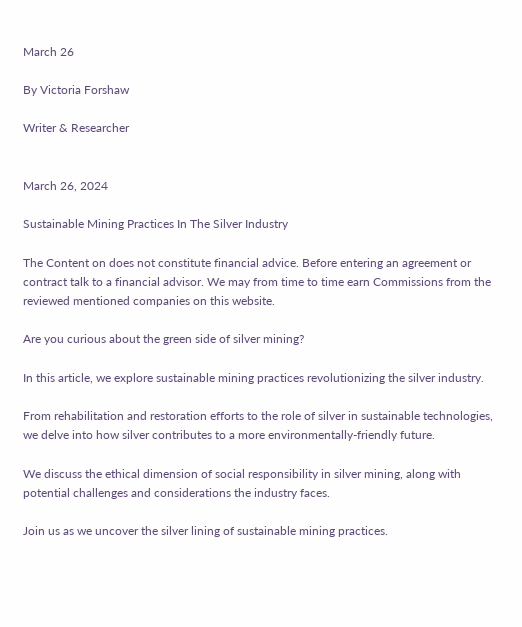March 26

By Victoria Forshaw

Writer & Researcher


March 26, 2024

Sustainable Mining Practices In The Silver Industry

The Content on does not constitute financial advice. Before entering an agreement or contract talk to a financial advisor. We may from time to time earn Commissions from the reviewed mentioned companies on this website.

Are you curious about the green side of silver mining?

In this article, we explore sustainable mining practices revolutionizing the silver industry.

From rehabilitation and restoration efforts to the role of silver in sustainable technologies, we delve into how silver contributes to a more environmentally-friendly future.

We discuss the ethical dimension of social responsibility in silver mining, along with potential challenges and considerations the industry faces.

Join us as we uncover the silver lining of sustainable mining practices.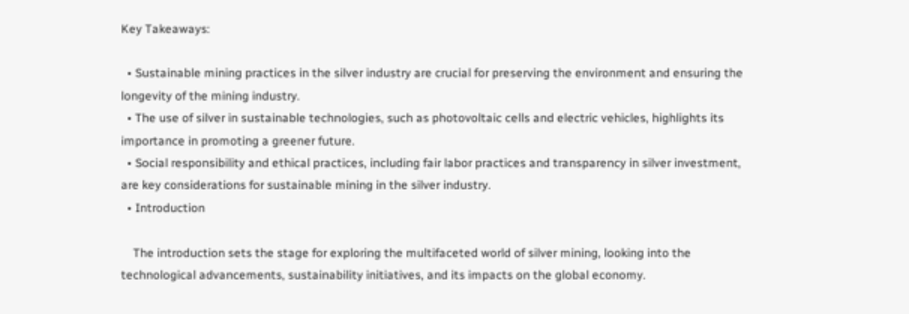Key Takeaways:

  • Sustainable mining practices in the silver industry are crucial for preserving the environment and ensuring the longevity of the mining industry.
  • The use of silver in sustainable technologies, such as photovoltaic cells and electric vehicles, highlights its importance in promoting a greener future.
  • Social responsibility and ethical practices, including fair labor practices and transparency in silver investment, are key considerations for sustainable mining in the silver industry.
  • Introduction

    The introduction sets the stage for exploring the multifaceted world of silver mining, looking into the technological advancements, sustainability initiatives, and its impacts on the global economy.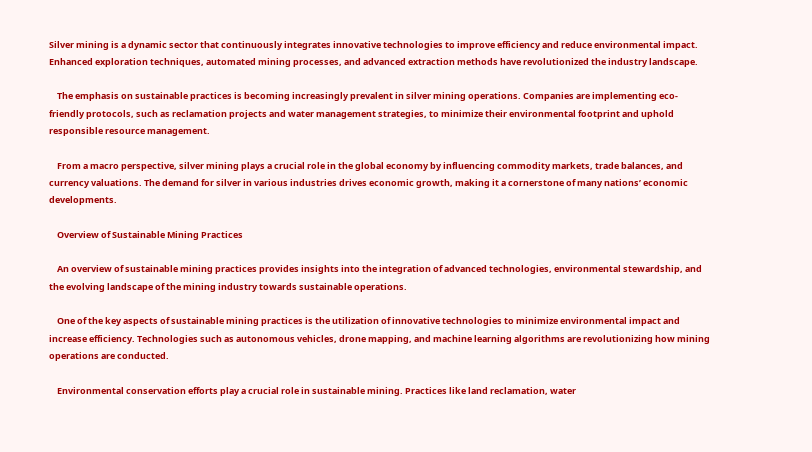Silver mining is a dynamic sector that continuously integrates innovative technologies to improve efficiency and reduce environmental impact. Enhanced exploration techniques, automated mining processes, and advanced extraction methods have revolutionized the industry landscape.

    The emphasis on sustainable practices is becoming increasingly prevalent in silver mining operations. Companies are implementing eco-friendly protocols, such as reclamation projects and water management strategies, to minimize their environmental footprint and uphold responsible resource management.

    From a macro perspective, silver mining plays a crucial role in the global economy by influencing commodity markets, trade balances, and currency valuations. The demand for silver in various industries drives economic growth, making it a cornerstone of many nations’ economic developments.

    Overview of Sustainable Mining Practices

    An overview of sustainable mining practices provides insights into the integration of advanced technologies, environmental stewardship, and the evolving landscape of the mining industry towards sustainable operations.

    One of the key aspects of sustainable mining practices is the utilization of innovative technologies to minimize environmental impact and increase efficiency. Technologies such as autonomous vehicles, drone mapping, and machine learning algorithms are revolutionizing how mining operations are conducted.

    Environmental conservation efforts play a crucial role in sustainable mining. Practices like land reclamation, water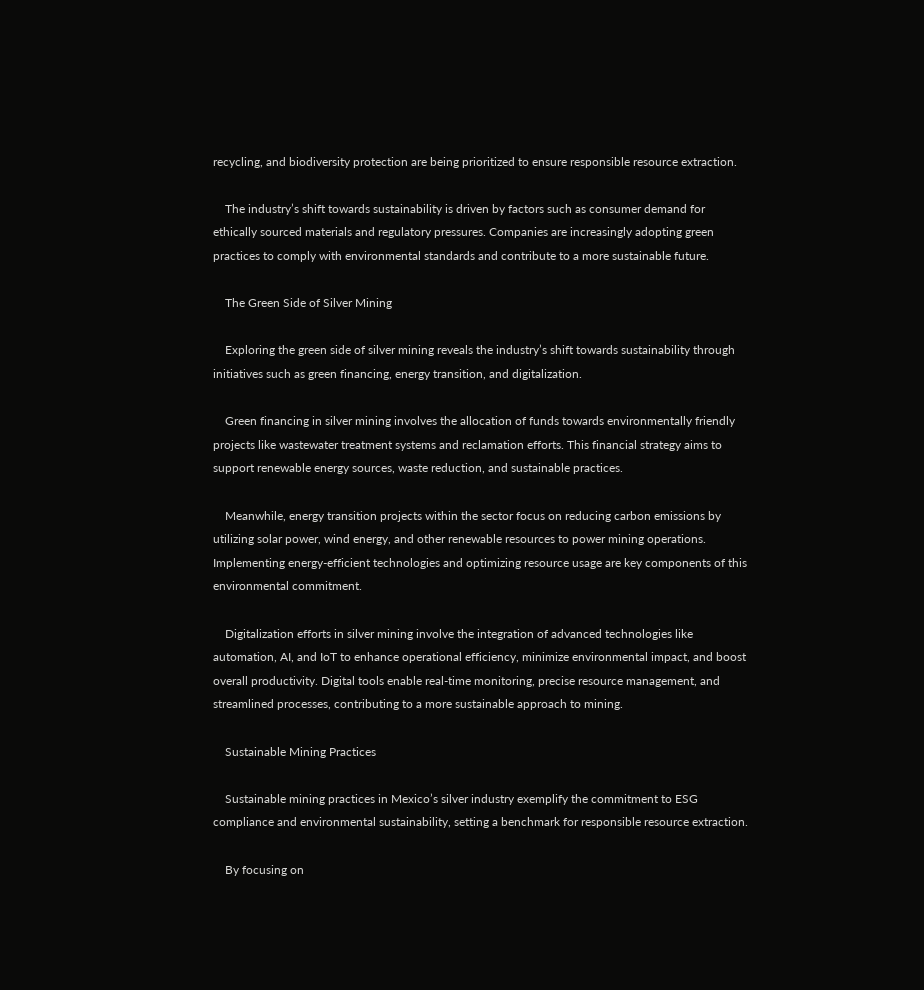recycling, and biodiversity protection are being prioritized to ensure responsible resource extraction.

    The industry’s shift towards sustainability is driven by factors such as consumer demand for ethically sourced materials and regulatory pressures. Companies are increasingly adopting green practices to comply with environmental standards and contribute to a more sustainable future.

    The Green Side of Silver Mining

    Exploring the green side of silver mining reveals the industry’s shift towards sustainability through initiatives such as green financing, energy transition, and digitalization.

    Green financing in silver mining involves the allocation of funds towards environmentally friendly projects like wastewater treatment systems and reclamation efforts. This financial strategy aims to support renewable energy sources, waste reduction, and sustainable practices.

    Meanwhile, energy transition projects within the sector focus on reducing carbon emissions by utilizing solar power, wind energy, and other renewable resources to power mining operations. Implementing energy-efficient technologies and optimizing resource usage are key components of this environmental commitment.

    Digitalization efforts in silver mining involve the integration of advanced technologies like automation, AI, and IoT to enhance operational efficiency, minimize environmental impact, and boost overall productivity. Digital tools enable real-time monitoring, precise resource management, and streamlined processes, contributing to a more sustainable approach to mining.

    Sustainable Mining Practices

    Sustainable mining practices in Mexico’s silver industry exemplify the commitment to ESG compliance and environmental sustainability, setting a benchmark for responsible resource extraction.

    By focusing on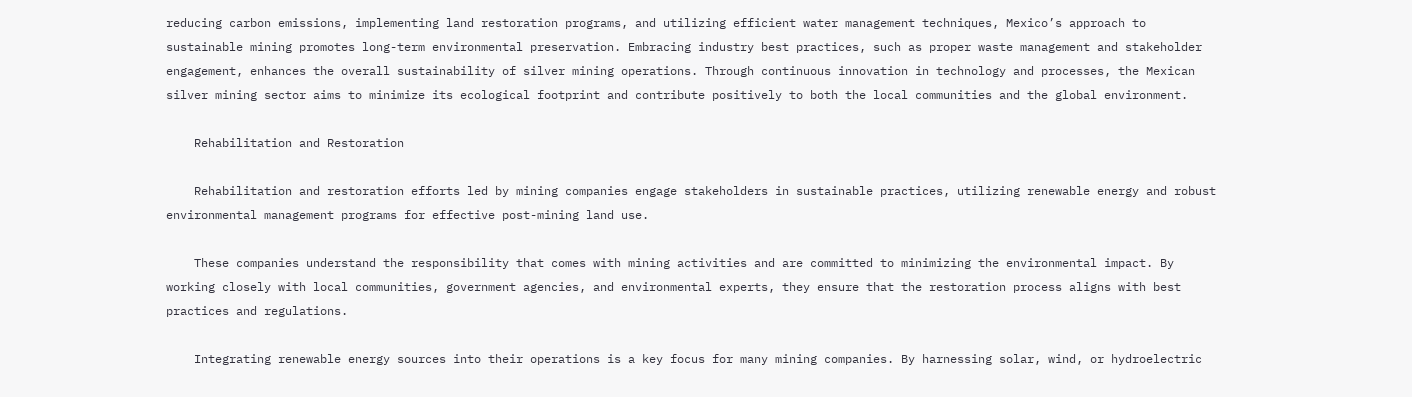reducing carbon emissions, implementing land restoration programs, and utilizing efficient water management techniques, Mexico’s approach to sustainable mining promotes long-term environmental preservation. Embracing industry best practices, such as proper waste management and stakeholder engagement, enhances the overall sustainability of silver mining operations. Through continuous innovation in technology and processes, the Mexican silver mining sector aims to minimize its ecological footprint and contribute positively to both the local communities and the global environment.

    Rehabilitation and Restoration

    Rehabilitation and restoration efforts led by mining companies engage stakeholders in sustainable practices, utilizing renewable energy and robust environmental management programs for effective post-mining land use.

    These companies understand the responsibility that comes with mining activities and are committed to minimizing the environmental impact. By working closely with local communities, government agencies, and environmental experts, they ensure that the restoration process aligns with best practices and regulations.

    Integrating renewable energy sources into their operations is a key focus for many mining companies. By harnessing solar, wind, or hydroelectric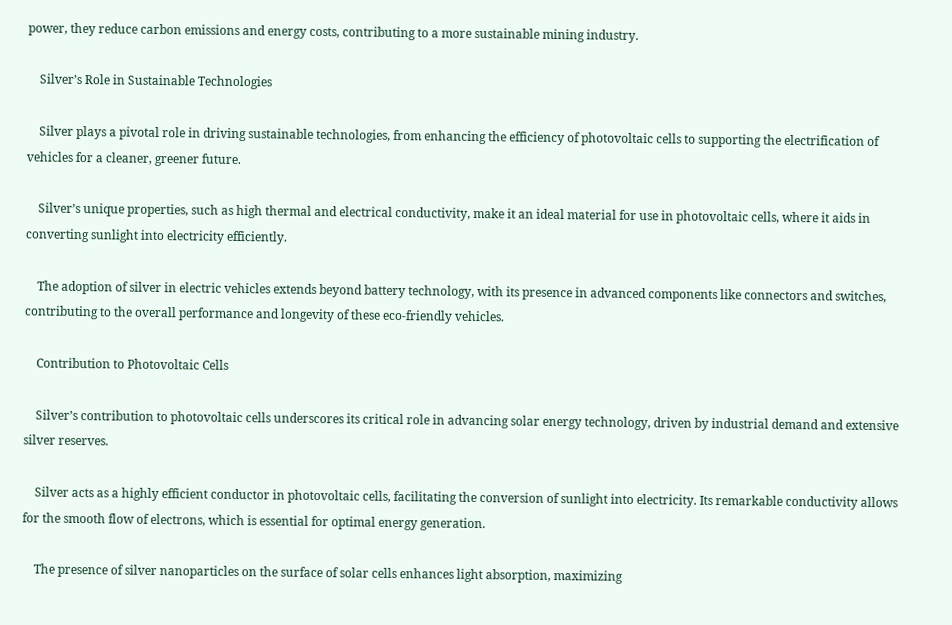power, they reduce carbon emissions and energy costs, contributing to a more sustainable mining industry.

    Silver’s Role in Sustainable Technologies

    Silver plays a pivotal role in driving sustainable technologies, from enhancing the efficiency of photovoltaic cells to supporting the electrification of vehicles for a cleaner, greener future.

    Silver’s unique properties, such as high thermal and electrical conductivity, make it an ideal material for use in photovoltaic cells, where it aids in converting sunlight into electricity efficiently.

    The adoption of silver in electric vehicles extends beyond battery technology, with its presence in advanced components like connectors and switches, contributing to the overall performance and longevity of these eco-friendly vehicles.

    Contribution to Photovoltaic Cells

    Silver’s contribution to photovoltaic cells underscores its critical role in advancing solar energy technology, driven by industrial demand and extensive silver reserves.

    Silver acts as a highly efficient conductor in photovoltaic cells, facilitating the conversion of sunlight into electricity. Its remarkable conductivity allows for the smooth flow of electrons, which is essential for optimal energy generation.

    The presence of silver nanoparticles on the surface of solar cells enhances light absorption, maximizing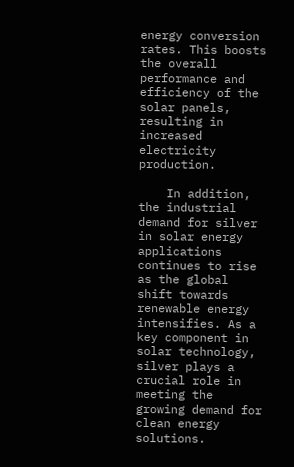energy conversion rates. This boosts the overall performance and efficiency of the solar panels, resulting in increased electricity production.

    In addition, the industrial demand for silver in solar energy applications continues to rise as the global shift towards renewable energy intensifies. As a key component in solar technology, silver plays a crucial role in meeting the growing demand for clean energy solutions.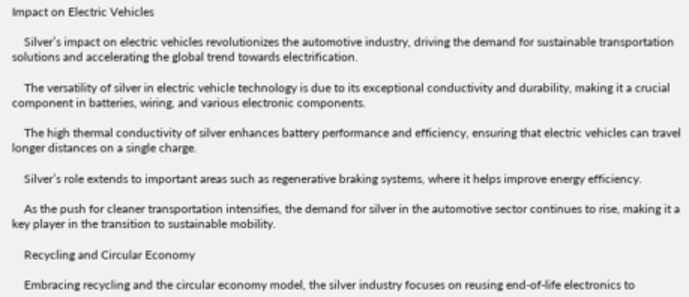Impact on Electric Vehicles

    Silver’s impact on electric vehicles revolutionizes the automotive industry, driving the demand for sustainable transportation solutions and accelerating the global trend towards electrification.

    The versatility of silver in electric vehicle technology is due to its exceptional conductivity and durability, making it a crucial component in batteries, wiring, and various electronic components.

    The high thermal conductivity of silver enhances battery performance and efficiency, ensuring that electric vehicles can travel longer distances on a single charge.

    Silver’s role extends to important areas such as regenerative braking systems, where it helps improve energy efficiency.

    As the push for cleaner transportation intensifies, the demand for silver in the automotive sector continues to rise, making it a key player in the transition to sustainable mobility.

    Recycling and Circular Economy

    Embracing recycling and the circular economy model, the silver industry focuses on reusing end-of-life electronics to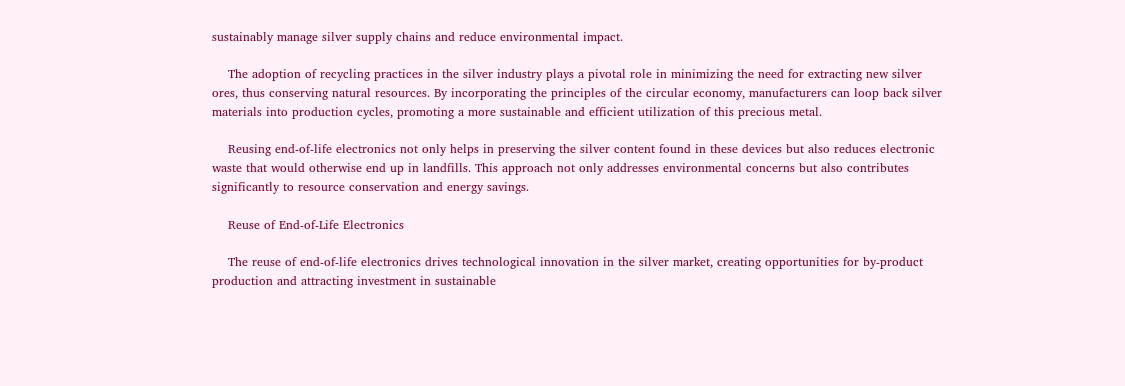sustainably manage silver supply chains and reduce environmental impact.

    The adoption of recycling practices in the silver industry plays a pivotal role in minimizing the need for extracting new silver ores, thus conserving natural resources. By incorporating the principles of the circular economy, manufacturers can loop back silver materials into production cycles, promoting a more sustainable and efficient utilization of this precious metal.

    Reusing end-of-life electronics not only helps in preserving the silver content found in these devices but also reduces electronic waste that would otherwise end up in landfills. This approach not only addresses environmental concerns but also contributes significantly to resource conservation and energy savings.

    Reuse of End-of-Life Electronics

    The reuse of end-of-life electronics drives technological innovation in the silver market, creating opportunities for by-product production and attracting investment in sustainable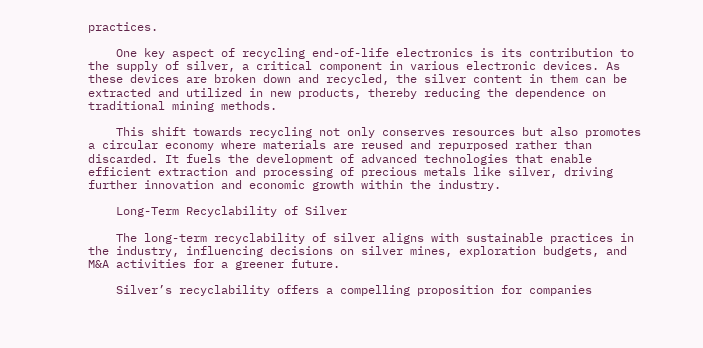practices.

    One key aspect of recycling end-of-life electronics is its contribution to the supply of silver, a critical component in various electronic devices. As these devices are broken down and recycled, the silver content in them can be extracted and utilized in new products, thereby reducing the dependence on traditional mining methods.

    This shift towards recycling not only conserves resources but also promotes a circular economy where materials are reused and repurposed rather than discarded. It fuels the development of advanced technologies that enable efficient extraction and processing of precious metals like silver, driving further innovation and economic growth within the industry.

    Long-Term Recyclability of Silver

    The long-term recyclability of silver aligns with sustainable practices in the industry, influencing decisions on silver mines, exploration budgets, and M&A activities for a greener future.

    Silver’s recyclability offers a compelling proposition for companies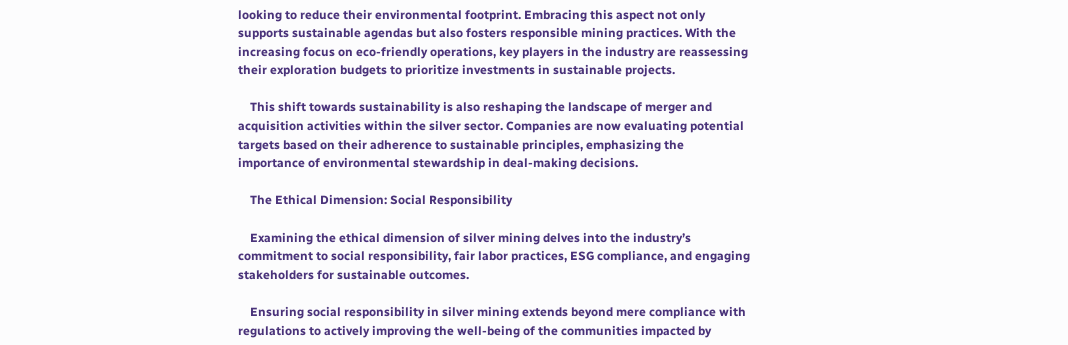looking to reduce their environmental footprint. Embracing this aspect not only supports sustainable agendas but also fosters responsible mining practices. With the increasing focus on eco-friendly operations, key players in the industry are reassessing their exploration budgets to prioritize investments in sustainable projects.

    This shift towards sustainability is also reshaping the landscape of merger and acquisition activities within the silver sector. Companies are now evaluating potential targets based on their adherence to sustainable principles, emphasizing the importance of environmental stewardship in deal-making decisions.

    The Ethical Dimension: Social Responsibility

    Examining the ethical dimension of silver mining delves into the industry’s commitment to social responsibility, fair labor practices, ESG compliance, and engaging stakeholders for sustainable outcomes.

    Ensuring social responsibility in silver mining extends beyond mere compliance with regulations to actively improving the well-being of the communities impacted by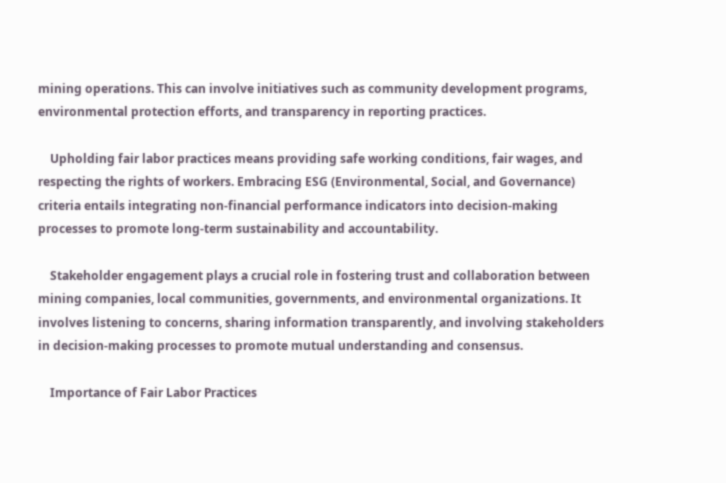mining operations. This can involve initiatives such as community development programs, environmental protection efforts, and transparency in reporting practices.

    Upholding fair labor practices means providing safe working conditions, fair wages, and respecting the rights of workers. Embracing ESG (Environmental, Social, and Governance) criteria entails integrating non-financial performance indicators into decision-making processes to promote long-term sustainability and accountability.

    Stakeholder engagement plays a crucial role in fostering trust and collaboration between mining companies, local communities, governments, and environmental organizations. It involves listening to concerns, sharing information transparently, and involving stakeholders in decision-making processes to promote mutual understanding and consensus.

    Importance of Fair Labor Practices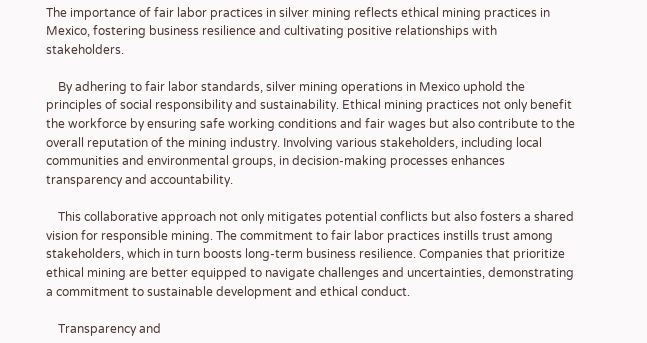The importance of fair labor practices in silver mining reflects ethical mining practices in Mexico, fostering business resilience and cultivating positive relationships with stakeholders.

    By adhering to fair labor standards, silver mining operations in Mexico uphold the principles of social responsibility and sustainability. Ethical mining practices not only benefit the workforce by ensuring safe working conditions and fair wages but also contribute to the overall reputation of the mining industry. Involving various stakeholders, including local communities and environmental groups, in decision-making processes enhances transparency and accountability.

    This collaborative approach not only mitigates potential conflicts but also fosters a shared vision for responsible mining. The commitment to fair labor practices instills trust among stakeholders, which in turn boosts long-term business resilience. Companies that prioritize ethical mining are better equipped to navigate challenges and uncertainties, demonstrating a commitment to sustainable development and ethical conduct.

    Transparency and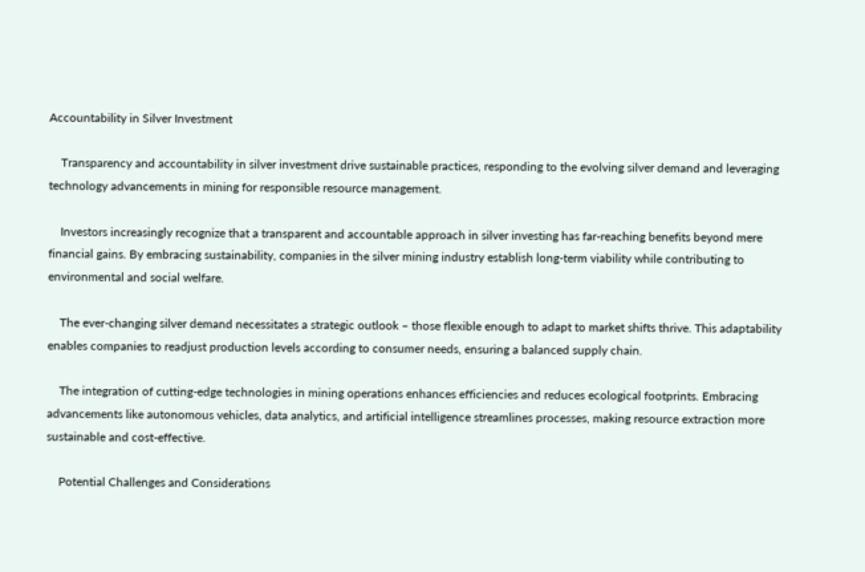Accountability in Silver Investment

    Transparency and accountability in silver investment drive sustainable practices, responding to the evolving silver demand and leveraging technology advancements in mining for responsible resource management.

    Investors increasingly recognize that a transparent and accountable approach in silver investing has far-reaching benefits beyond mere financial gains. By embracing sustainability, companies in the silver mining industry establish long-term viability while contributing to environmental and social welfare.

    The ever-changing silver demand necessitates a strategic outlook – those flexible enough to adapt to market shifts thrive. This adaptability enables companies to readjust production levels according to consumer needs, ensuring a balanced supply chain.

    The integration of cutting-edge technologies in mining operations enhances efficiencies and reduces ecological footprints. Embracing advancements like autonomous vehicles, data analytics, and artificial intelligence streamlines processes, making resource extraction more sustainable and cost-effective.

    Potential Challenges and Considerations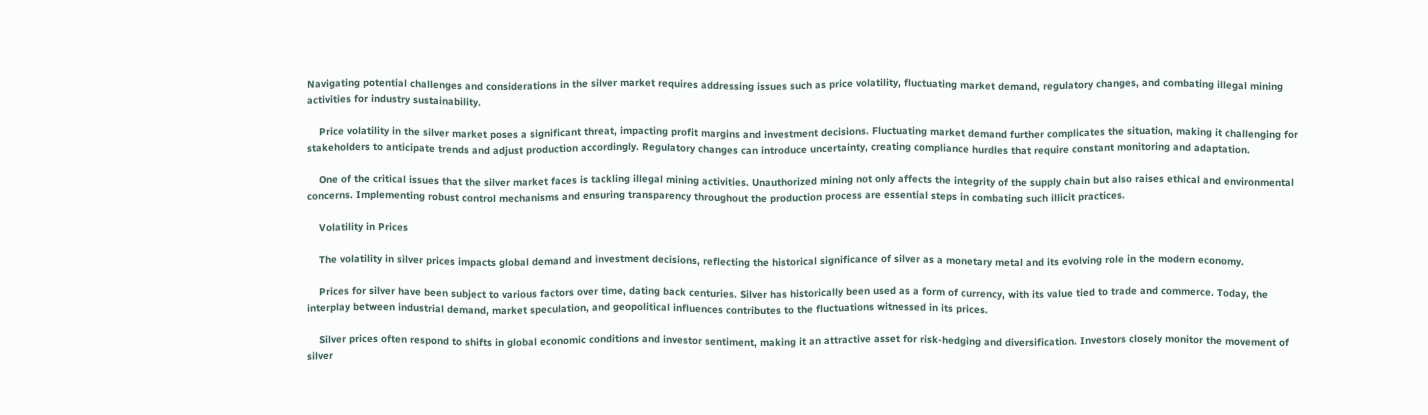Navigating potential challenges and considerations in the silver market requires addressing issues such as price volatility, fluctuating market demand, regulatory changes, and combating illegal mining activities for industry sustainability.

    Price volatility in the silver market poses a significant threat, impacting profit margins and investment decisions. Fluctuating market demand further complicates the situation, making it challenging for stakeholders to anticipate trends and adjust production accordingly. Regulatory changes can introduce uncertainty, creating compliance hurdles that require constant monitoring and adaptation.

    One of the critical issues that the silver market faces is tackling illegal mining activities. Unauthorized mining not only affects the integrity of the supply chain but also raises ethical and environmental concerns. Implementing robust control mechanisms and ensuring transparency throughout the production process are essential steps in combating such illicit practices.

    Volatility in Prices

    The volatility in silver prices impacts global demand and investment decisions, reflecting the historical significance of silver as a monetary metal and its evolving role in the modern economy.

    Prices for silver have been subject to various factors over time, dating back centuries. Silver has historically been used as a form of currency, with its value tied to trade and commerce. Today, the interplay between industrial demand, market speculation, and geopolitical influences contributes to the fluctuations witnessed in its prices.

    Silver prices often respond to shifts in global economic conditions and investor sentiment, making it an attractive asset for risk-hedging and diversification. Investors closely monitor the movement of silver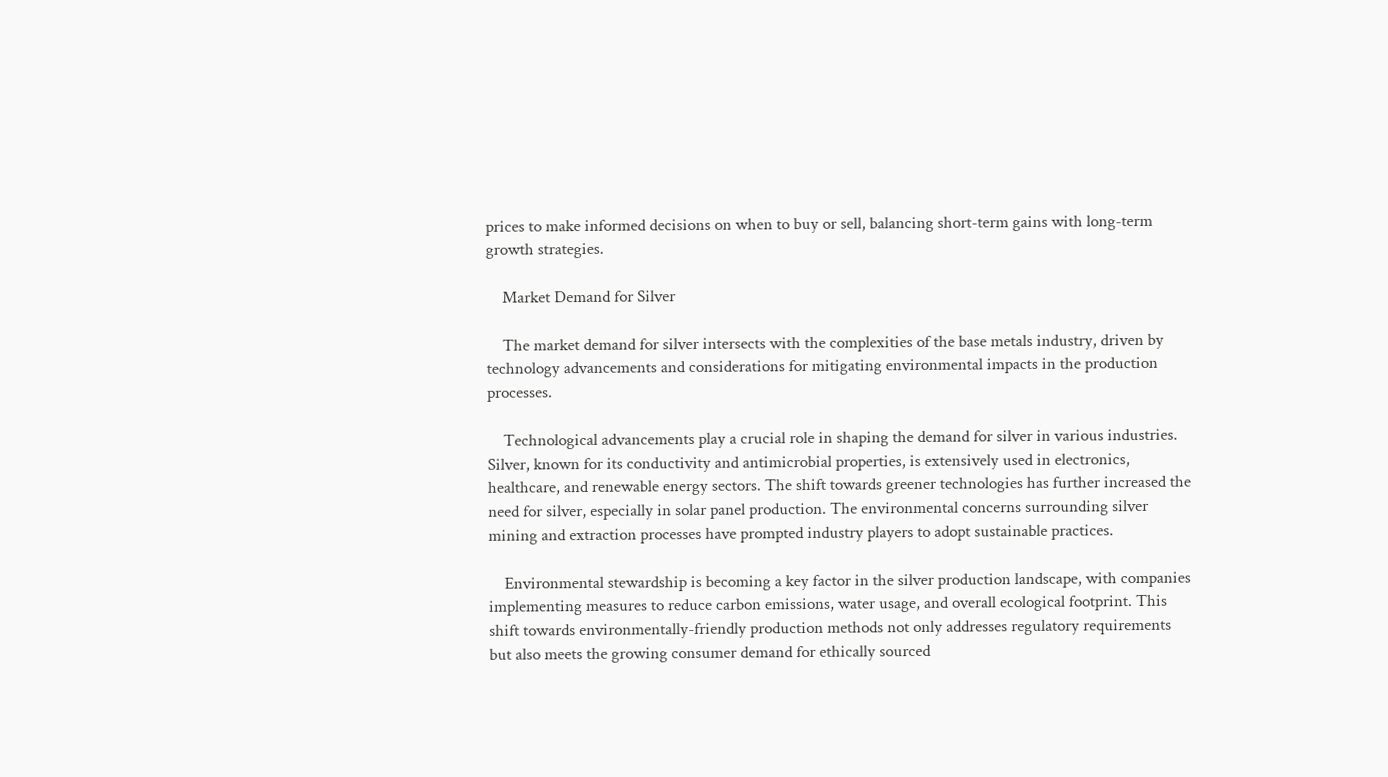prices to make informed decisions on when to buy or sell, balancing short-term gains with long-term growth strategies.

    Market Demand for Silver

    The market demand for silver intersects with the complexities of the base metals industry, driven by technology advancements and considerations for mitigating environmental impacts in the production processes.

    Technological advancements play a crucial role in shaping the demand for silver in various industries. Silver, known for its conductivity and antimicrobial properties, is extensively used in electronics, healthcare, and renewable energy sectors. The shift towards greener technologies has further increased the need for silver, especially in solar panel production. The environmental concerns surrounding silver mining and extraction processes have prompted industry players to adopt sustainable practices.

    Environmental stewardship is becoming a key factor in the silver production landscape, with companies implementing measures to reduce carbon emissions, water usage, and overall ecological footprint. This shift towards environmentally-friendly production methods not only addresses regulatory requirements but also meets the growing consumer demand for ethically sourced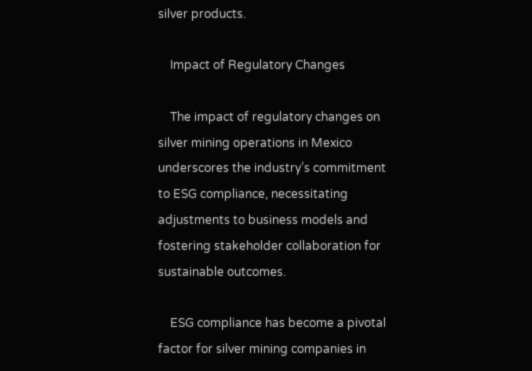silver products.

    Impact of Regulatory Changes

    The impact of regulatory changes on silver mining operations in Mexico underscores the industry’s commitment to ESG compliance, necessitating adjustments to business models and fostering stakeholder collaboration for sustainable outcomes.

    ESG compliance has become a pivotal factor for silver mining companies in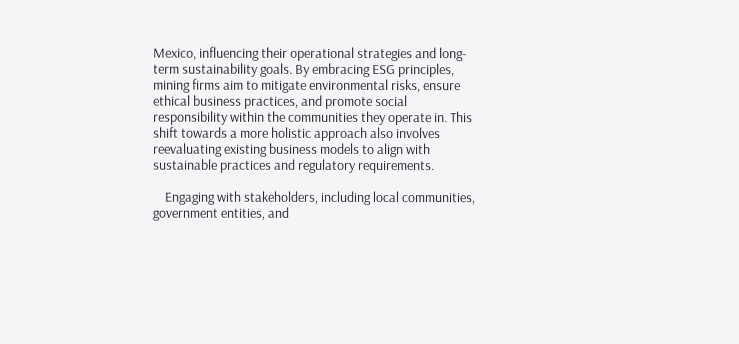Mexico, influencing their operational strategies and long-term sustainability goals. By embracing ESG principles, mining firms aim to mitigate environmental risks, ensure ethical business practices, and promote social responsibility within the communities they operate in. This shift towards a more holistic approach also involves reevaluating existing business models to align with sustainable practices and regulatory requirements.

    Engaging with stakeholders, including local communities, government entities, and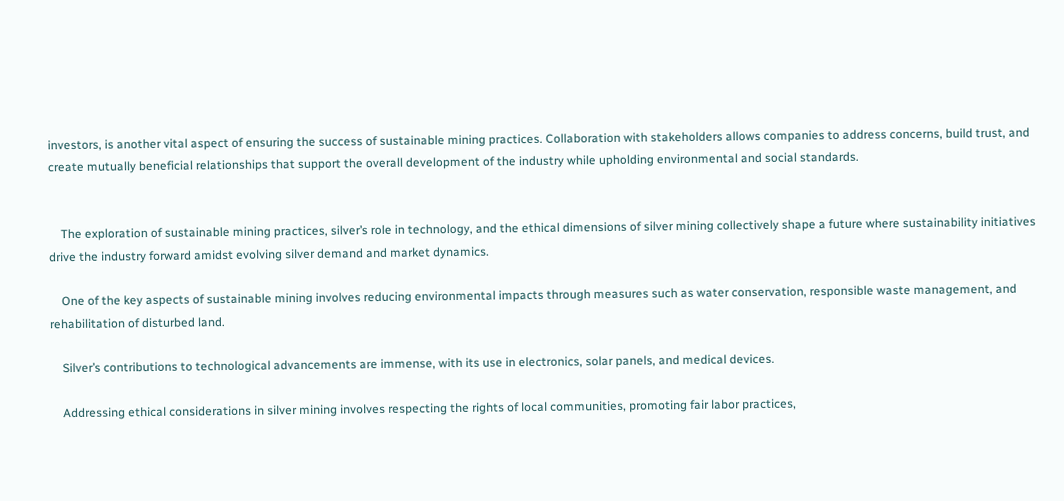investors, is another vital aspect of ensuring the success of sustainable mining practices. Collaboration with stakeholders allows companies to address concerns, build trust, and create mutually beneficial relationships that support the overall development of the industry while upholding environmental and social standards.


    The exploration of sustainable mining practices, silver’s role in technology, and the ethical dimensions of silver mining collectively shape a future where sustainability initiatives drive the industry forward amidst evolving silver demand and market dynamics.

    One of the key aspects of sustainable mining involves reducing environmental impacts through measures such as water conservation, responsible waste management, and rehabilitation of disturbed land.

    Silver’s contributions to technological advancements are immense, with its use in electronics, solar panels, and medical devices.

    Addressing ethical considerations in silver mining involves respecting the rights of local communities, promoting fair labor practices,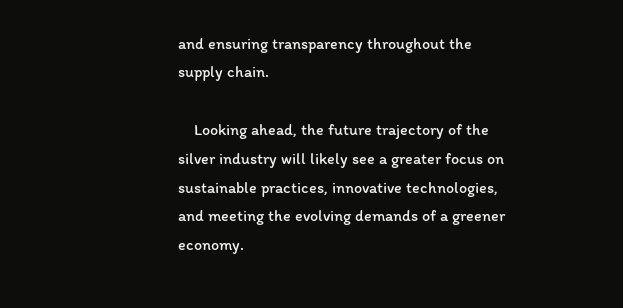and ensuring transparency throughout the supply chain.

    Looking ahead, the future trajectory of the silver industry will likely see a greater focus on sustainable practices, innovative technologies, and meeting the evolving demands of a greener economy.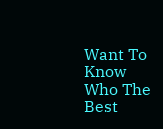Want To Know Who The Best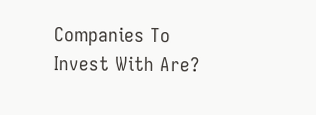Companies To Invest With Are?